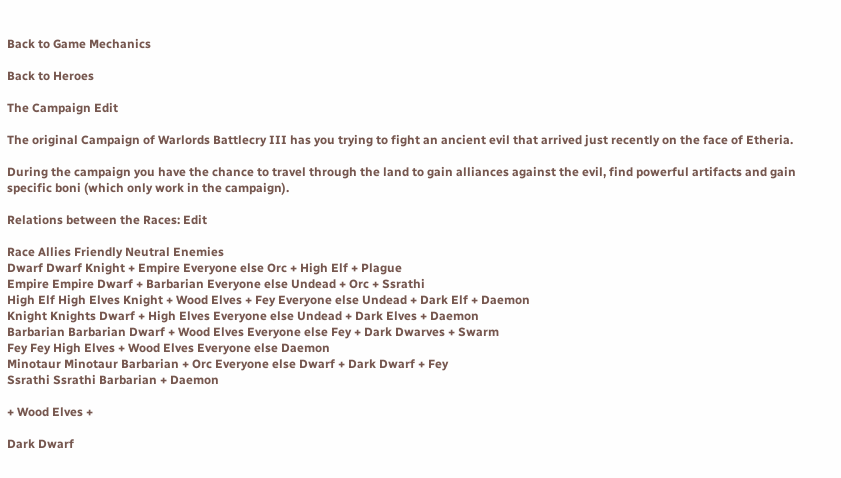Back to Game Mechanics

Back to Heroes

The Campaign Edit

The original Campaign of Warlords Battlecry III has you trying to fight an ancient evil that arrived just recently on the face of Etheria.

During the campaign you have the chance to travel through the land to gain alliances against the evil, find powerful artifacts and gain specific boni (which only work in the campaign).

Relations between the Races: Edit

Race Allies Friendly Neutral Enemies
Dwarf Dwarf Knight + Empire Everyone else Orc + High Elf + Plague
Empire Empire Dwarf + Barbarian Everyone else Undead + Orc + Ssrathi
High Elf High Elves Knight + Wood Elves + Fey Everyone else Undead + Dark Elf + Daemon
Knight Knights Dwarf + High Elves Everyone else Undead + Dark Elves + Daemon
Barbarian Barbarian Dwarf + Wood Elves Everyone else Fey + Dark Dwarves + Swarm
Fey Fey High Elves + Wood Elves Everyone else Daemon
Minotaur Minotaur Barbarian + Orc Everyone else Dwarf + Dark Dwarf + Fey
Ssrathi Ssrathi Barbarian + Daemon

+ Wood Elves +

Dark Dwarf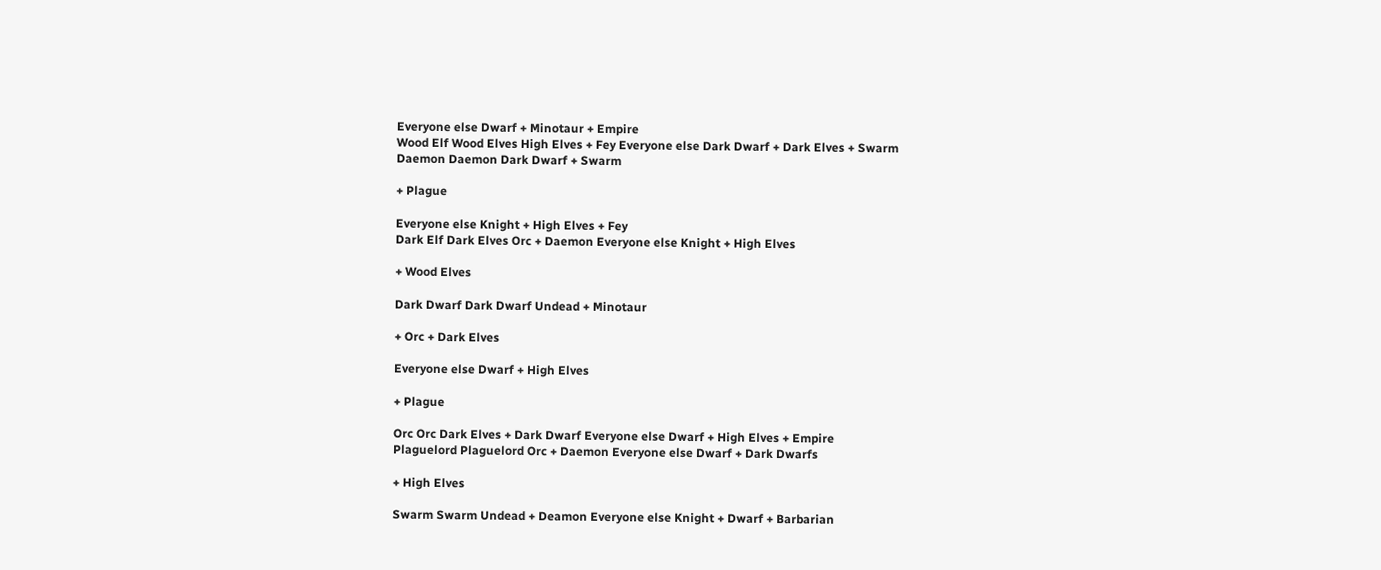Everyone else Dwarf + Minotaur + Empire
Wood Elf Wood Elves High Elves + Fey Everyone else Dark Dwarf + Dark Elves + Swarm
Daemon Daemon Dark Dwarf + Swarm

+ Plague

Everyone else Knight + High Elves + Fey
Dark Elf Dark Elves Orc + Daemon Everyone else Knight + High Elves

+ Wood Elves

Dark Dwarf Dark Dwarf Undead + Minotaur

+ Orc + Dark Elves

Everyone else Dwarf + High Elves

+ Plague

Orc Orc Dark Elves + Dark Dwarf Everyone else Dwarf + High Elves + Empire
Plaguelord Plaguelord Orc + Daemon Everyone else Dwarf + Dark Dwarfs

+ High Elves

Swarm Swarm Undead + Deamon Everyone else Knight + Dwarf + Barbarian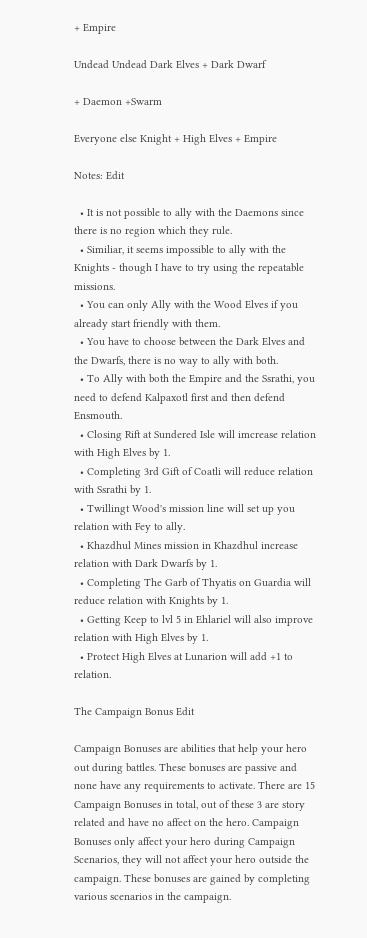+ Empire

Undead Undead Dark Elves + Dark Dwarf

+ Daemon +Swarm

Everyone else Knight + High Elves + Empire

Notes: Edit

  • It is not possible to ally with the Daemons since there is no region which they rule.
  • Similiar, it seems impossible to ally with the Knights - though I have to try using the repeatable missions.
  • You can only Ally with the Wood Elves if you already start friendly with them.
  • You have to choose between the Dark Elves and the Dwarfs, there is no way to ally with both.
  • To Ally with both the Empire and the Ssrathi, you need to defend Kalpaxotl first and then defend Ensmouth.
  • Closing Rift at Sundered Isle will imcrease relation with High Elves by 1.
  • Completing 3rd Gift of Coatli will reduce relation with Ssrathi by 1.
  • Twillingt Wood's mission line will set up you relation with Fey to ally.
  • Khazdhul Mines mission in Khazdhul increase relation with Dark Dwarfs by 1.
  • Completing The Garb of Thyatis on Guardia will reduce relation with Knights by 1.
  • Getting Keep to lvl 5 in Ehlariel will also improve relation with High Elves by 1.
  • Protect High Elves at Lunarion will add +1 to relation.

The Campaign Bonus Edit

Campaign Bonuses are abilities that help your hero out during battles. These bonuses are passive and none have any requirements to activate. There are 15 Campaign Bonuses in total, out of these 3 are story related and have no affect on the hero. Campaign Bonuses only affect your hero during Campaign Scenarios, they will not affect your hero outside the campaign. These bonuses are gained by completing various scenarios in the campaign.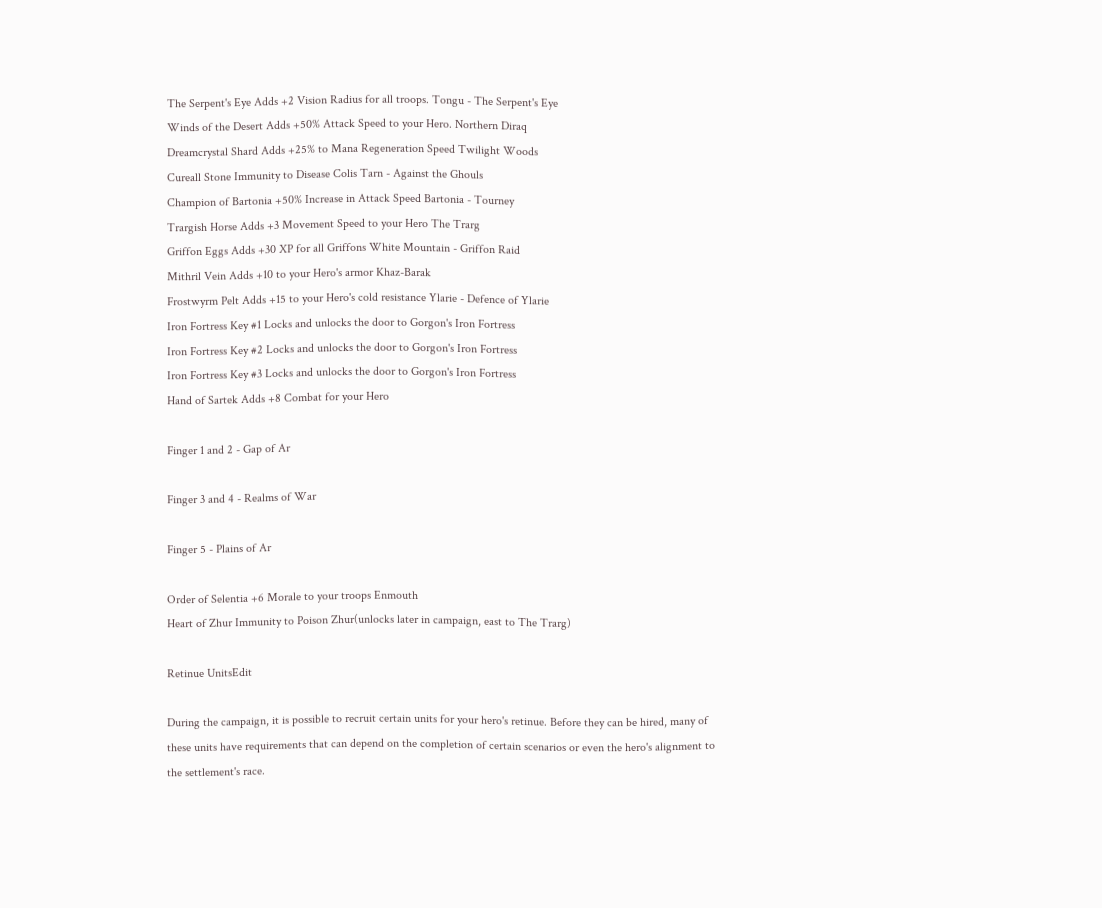The Serpent's Eye Adds +2 Vision Radius for all troops. Tongu - The Serpent's Eye
Winds of the Desert Adds +50% Attack Speed to your Hero. Northern Diraq
Dreamcrystal Shard Adds +25% to Mana Regeneration Speed Twilight Woods
Cureall Stone Immunity to Disease Colis Tarn - Against the Ghouls
Champion of Bartonia +50% Increase in Attack Speed Bartonia - Tourney
Trargish Horse Adds +3 Movement Speed to your Hero The Trarg
Griffon Eggs Adds +30 XP for all Griffons White Mountain - Griffon Raid
Mithril Vein Adds +10 to your Hero's armor Khaz-Barak
Frostwyrm Pelt Adds +15 to your Hero's cold resistance Ylarie - Defence of Ylarie
Iron Fortress Key #1 Locks and unlocks the door to Gorgon's Iron Fortress
Iron Fortress Key #2 Locks and unlocks the door to Gorgon's Iron Fortress
Iron Fortress Key #3 Locks and unlocks the door to Gorgon's Iron Fortress
Hand of Sartek Adds +8 Combat for your Hero

Finger 1 and 2 - Gap of Ar

Finger 3 and 4 - Realms of War

Finger 5 - Plains of Ar

Order of Selentia +6 Morale to your troops Enmouth
Heart of Zhur Immunity to Poison Zhur(unlocks later in campaign, east to The Trarg)

Retinue UnitsEdit

During the campaign, it is possible to recruit certain units for your hero's retinue. Before they can be hired, many of these units have requirements that can depend on the completion of certain scenarios or even the hero's alignment to the settlement's race.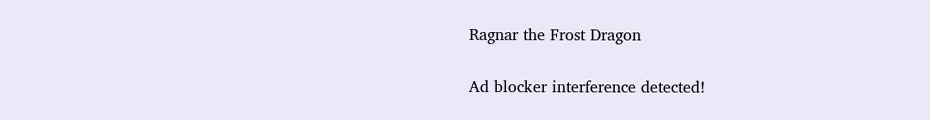Ragnar the Frost Dragon

Ad blocker interference detected!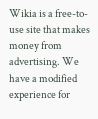Wikia is a free-to-use site that makes money from advertising. We have a modified experience for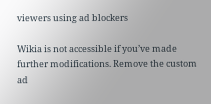viewers using ad blockers

Wikia is not accessible if you’ve made further modifications. Remove the custom ad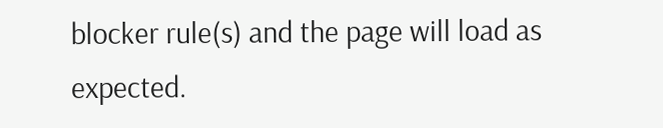blocker rule(s) and the page will load as expected.